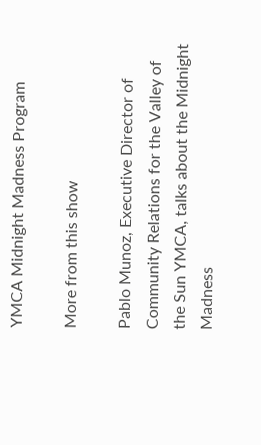YMCA Midnight Madness Program

More from this show

Pablo Munoz, Executive Director of Community Relations for the Valley of the Sun YMCA, talks about the Midnight Madness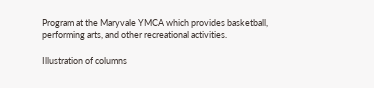Program at the Maryvale YMCA which provides basketball, performing arts, and other recreational activities.

Illustration of columns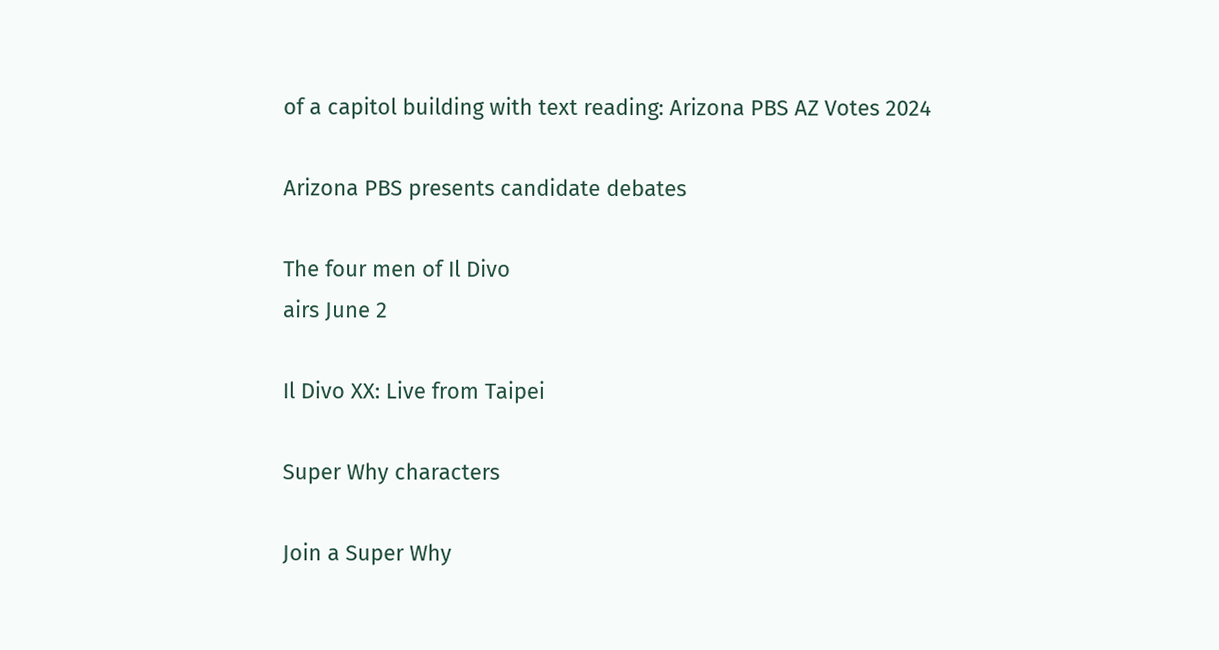of a capitol building with text reading: Arizona PBS AZ Votes 2024

Arizona PBS presents candidate debates

The four men of Il Divo
airs June 2

Il Divo XX: Live from Taipei

Super Why characters

Join a Super Why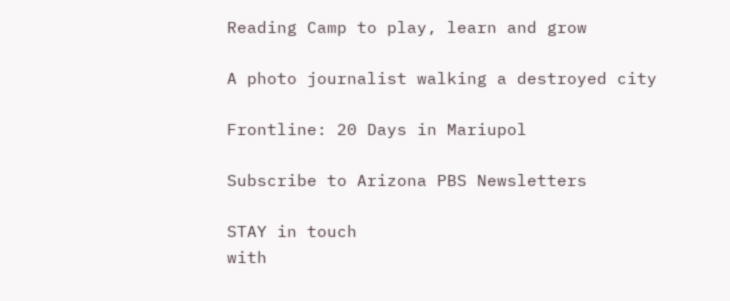Reading Camp to play, learn and grow

A photo journalist walking a destroyed city

Frontline: 20 Days in Mariupol

Subscribe to Arizona PBS Newsletters

STAY in touch
with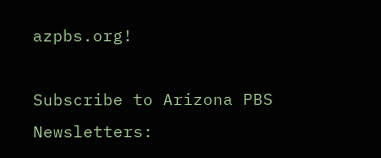azpbs.org!

Subscribe to Arizona PBS Newsletters: